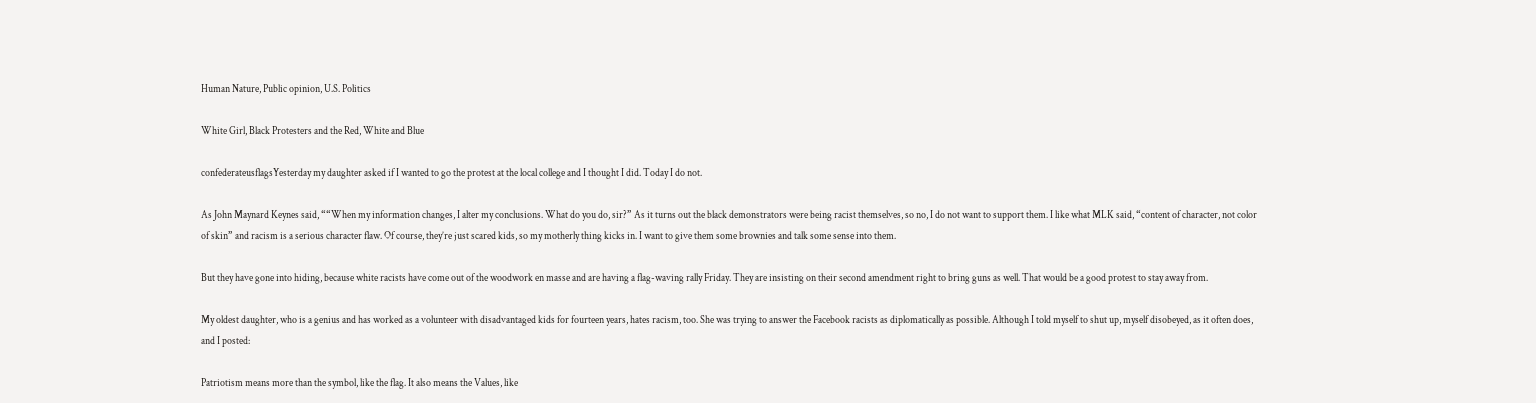Human Nature, Public opinion, U.S. Politics

White Girl, Black Protesters and the Red, White and Blue

confederateusflagsYesterday my daughter asked if I wanted to go the protest at the local college and I thought I did. Today I do not.

As John Maynard Keynes said, ““When my information changes, I alter my conclusions. What do you do, sir?” As it turns out the black demonstrators were being racist themselves, so no, I do not want to support them. I like what MLK said, “content of character, not color of skin” and racism is a serious character flaw. Of course, they’re just scared kids, so my motherly thing kicks in. I want to give them some brownies and talk some sense into them.

But they have gone into hiding, because white racists have come out of the woodwork en masse and are having a flag-waving rally Friday. They are insisting on their second amendment right to bring guns as well. That would be a good protest to stay away from.

My oldest daughter, who is a genius and has worked as a volunteer with disadvantaged kids for fourteen years, hates racism, too. She was trying to answer the Facebook racists as diplomatically as possible. Although I told myself to shut up, myself disobeyed, as it often does, and I posted:

Patriotism means more than the symbol, like the flag. It also means the Values, like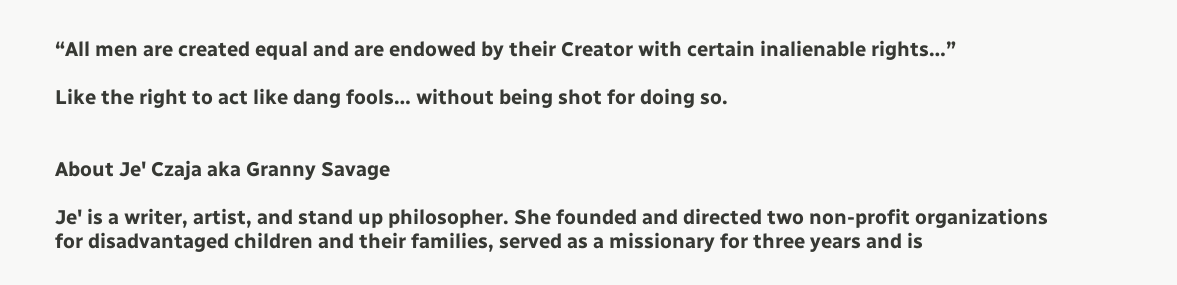“All men are created equal and are endowed by their Creator with certain inalienable rights…”

Like the right to act like dang fools… without being shot for doing so.


About Je' Czaja aka Granny Savage

Je' is a writer, artist, and stand up philosopher. She founded and directed two non-profit organizations for disadvantaged children and their families, served as a missionary for three years and is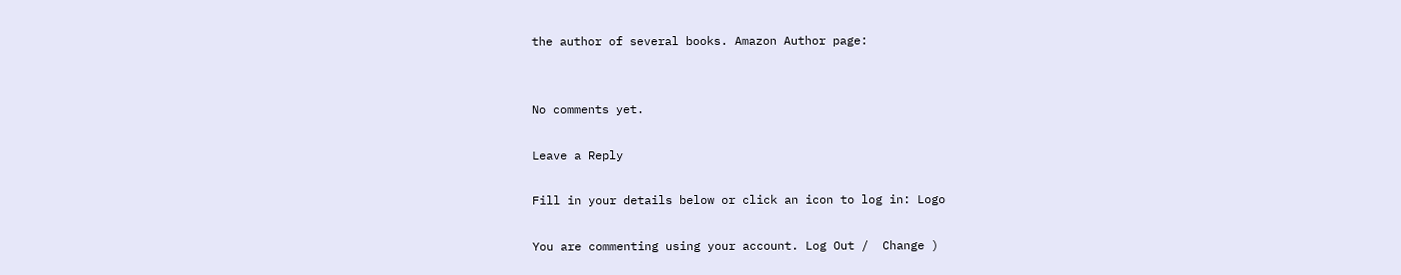the author of several books. Amazon Author page:


No comments yet.

Leave a Reply

Fill in your details below or click an icon to log in: Logo

You are commenting using your account. Log Out /  Change )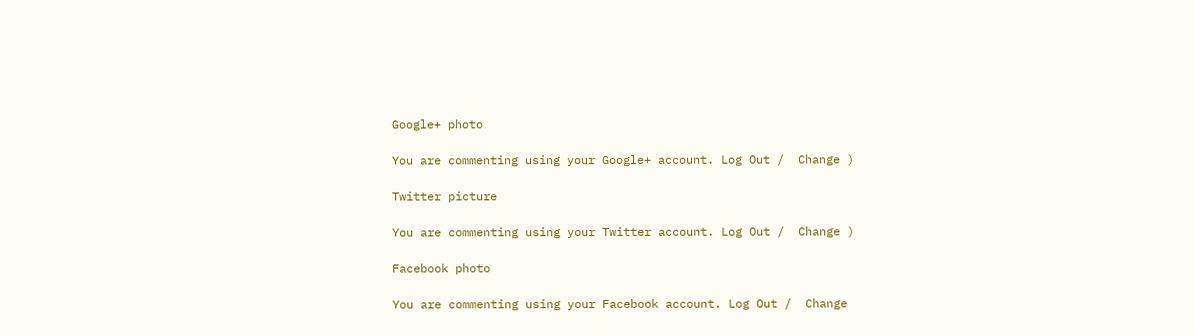Google+ photo

You are commenting using your Google+ account. Log Out /  Change )

Twitter picture

You are commenting using your Twitter account. Log Out /  Change )

Facebook photo

You are commenting using your Facebook account. Log Out /  Change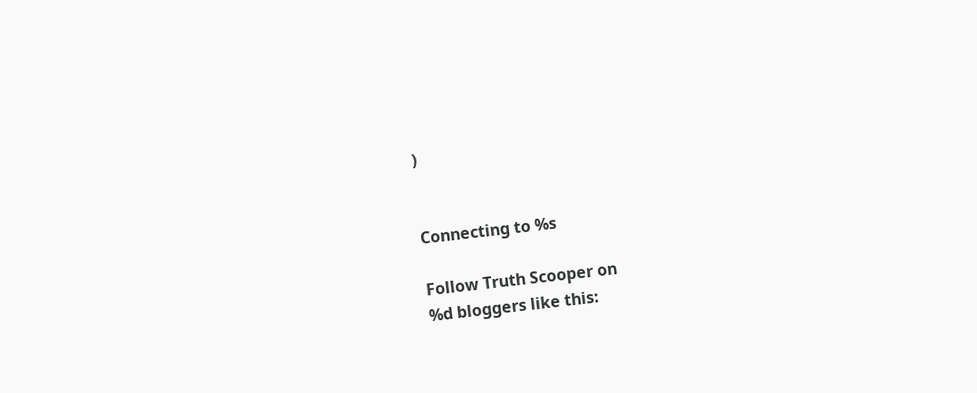)


Connecting to %s

Follow Truth Scooper on
%d bloggers like this: